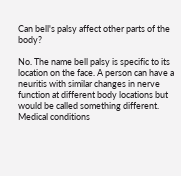Can bell's palsy affect other parts of the body?

No. The name bell palsy is specific to its location on the face. A person can have a neuritis with similar changes in nerve function at different body locations but would be called something different. Medical conditions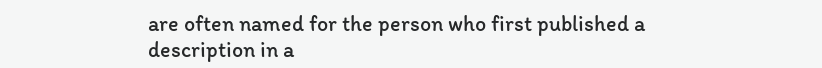are often named for the person who first published a description in a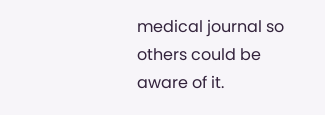medical journal so others could be aware of it.